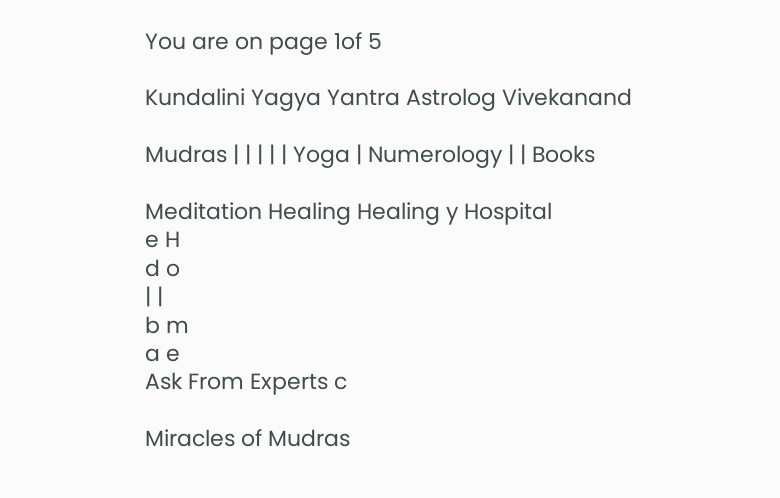You are on page 1of 5

Kundalini Yagya Yantra Astrolog Vivekanand

Mudras | | | | | Yoga | Numerology | | Books

Meditation Healing Healing y Hospital
e H
d o
| |
b m
a e
Ask From Experts c

Miracles of Mudras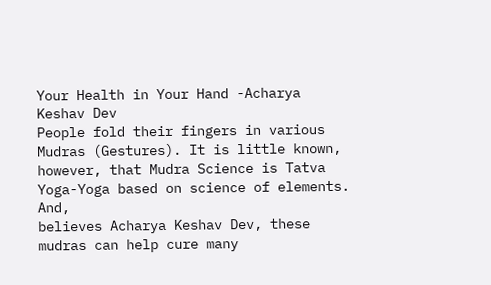Your Health in Your Hand -Acharya Keshav Dev
People fold their fingers in various Mudras (Gestures). It is little known, however, that Mudra Science is Tatva Yoga-Yoga based on science of elements. And,
believes Acharya Keshav Dev, these mudras can help cure many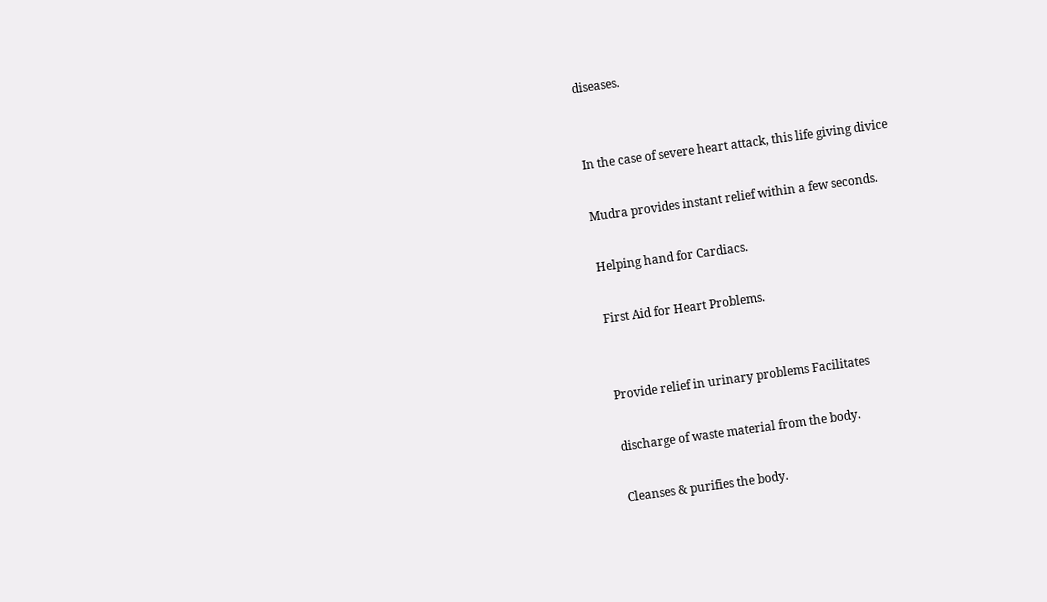diseases.


In the case of severe heart attack, this life giving divice

Mudra provides instant relief within a few seconds.

Helping hand for Cardiacs.

First Aid for Heart Problems.


Provide relief in urinary problems Facilitates

discharge of waste material from the body.

Cleanses & purifies the body.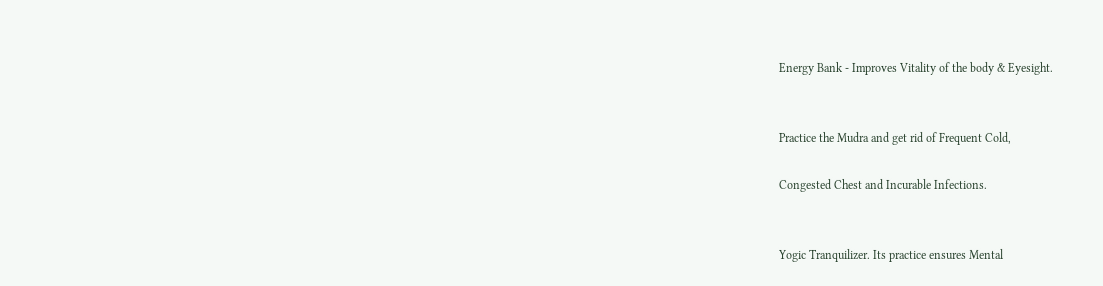Energy Bank - Improves Vitality of the body & Eyesight.


Practice the Mudra and get rid of Frequent Cold,

Congested Chest and Incurable Infections.


Yogic Tranquilizer. Its practice ensures Mental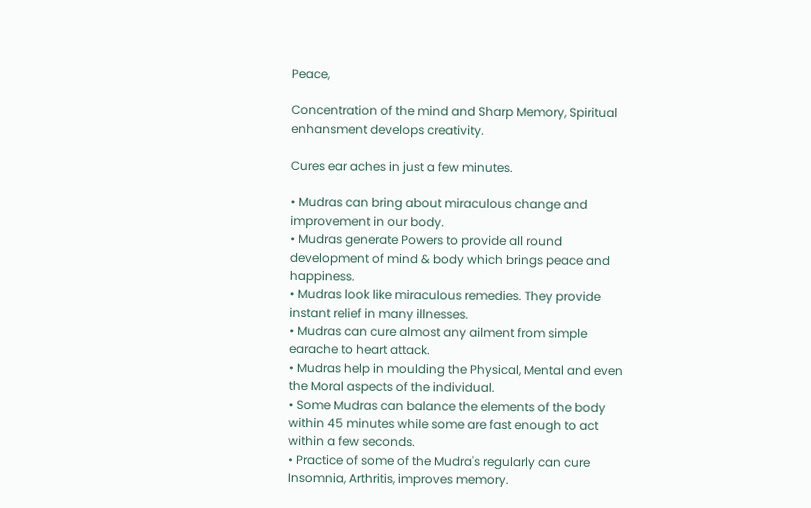Peace,

Concentration of the mind and Sharp Memory, Spiritual
enhansment develops creativity.

Cures ear aches in just a few minutes.

• Mudras can bring about miraculous change and improvement in our body.
• Mudras generate Powers to provide all round development of mind & body which brings peace and happiness.
• Mudras look like miraculous remedies. They provide instant relief in many illnesses.
• Mudras can cure almost any ailment from simple earache to heart attack.
• Mudras help in moulding the Physical, Mental and even the Moral aspects of the individual.
• Some Mudras can balance the elements of the body within 45 minutes while some are fast enough to act within a few seconds.
• Practice of some of the Mudra's regularly can cure Insomnia, Arthritis, improves memory.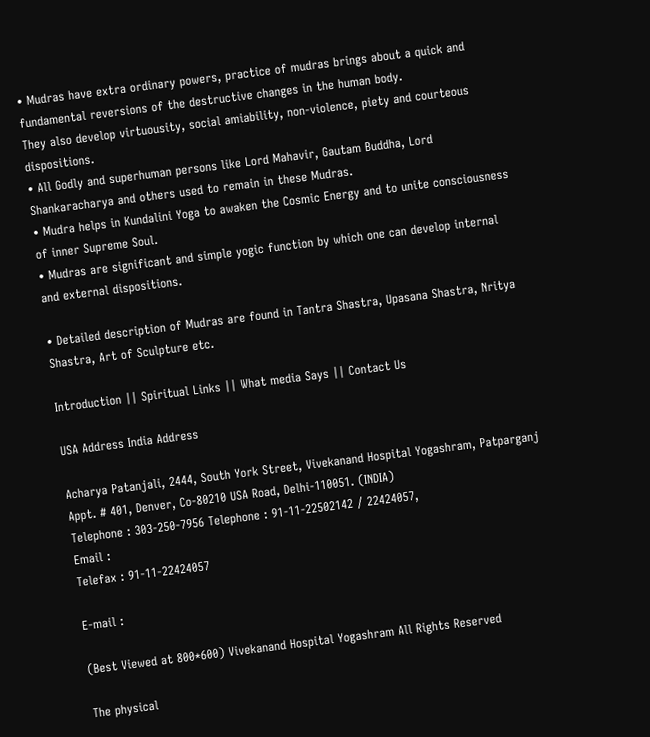• Mudras have extra ordinary powers, practice of mudras brings about a quick and fundamental reversions of the destructive changes in the human body.
They also develop virtuousity, social amiability, non-violence, piety and courteous dispositions.
• All Godly and superhuman persons like Lord Mahavir, Gautam Buddha, Lord Shankaracharya and others used to remain in these Mudras.
• Mudra helps in Kundalini Yoga to awaken the Cosmic Energy and to unite consciousness of inner Supreme Soul.
• Mudras are significant and simple yogic function by which one can develop internal and external dispositions.

• Detailed description of Mudras are found in Tantra Shastra, Upasana Shastra, Nritya Shastra, Art of Sculpture etc.

Introduction || Spiritual Links || What media Says || Contact Us

USA Address India Address

Acharya Patanjali, 2444, South York Street, Vivekanand Hospital Yogashram, Patparganj
Appt. # 401, Denver, Co-80210 USA Road, Delhi-110051. (INDIA)
Telephone : 303-250-7956 Telephone : 91-11-22502142 / 22424057,
Email :
Telefax : 91-11-22424057

E-mail :

(Best Viewed at 800*600) Vivekanand Hospital Yogashram All Rights Reserved

The physical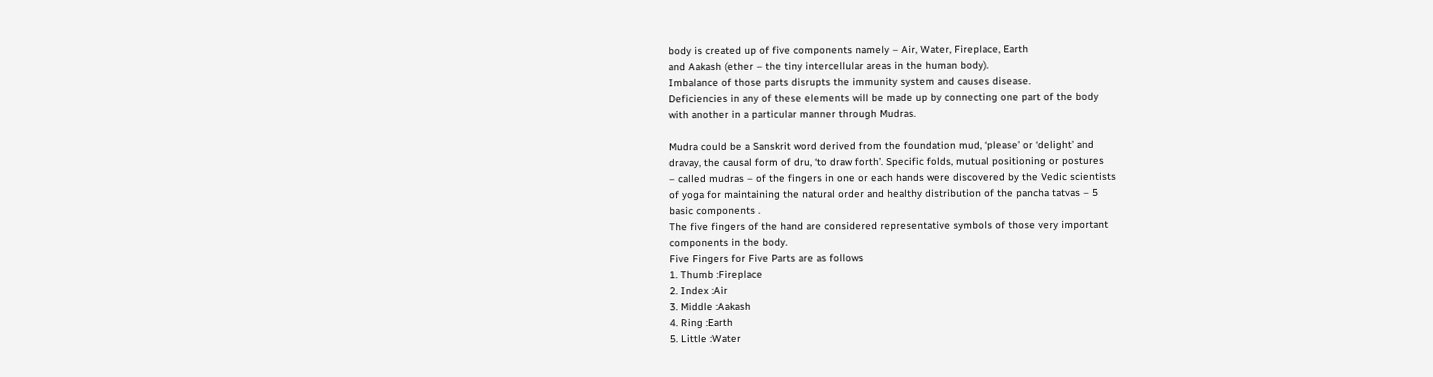body is created up of five components namely – Air, Water, Fireplace, Earth
and Aakash (ether – the tiny intercellular areas in the human body).
Imbalance of those parts disrupts the immunity system and causes disease.
Deficiencies in any of these elements will be made up by connecting one part of the body
with another in a particular manner through Mudras.

Mudra could be a Sanskrit word derived from the foundation mud, ‘please’ or ‘delight’ and
dravay, the causal form of dru, ‘to draw forth’. Specific folds, mutual positioning or postures
– called mudras – of the fingers in one or each hands were discovered by the Vedic scientists
of yoga for maintaining the natural order and healthy distribution of the pancha tatvas – 5
basic components .
The five fingers of the hand are considered representative symbols of those very important
components in the body.
Five Fingers for Five Parts are as follows
1. Thumb :Fireplace
2. Index :Air
3. Middle :Aakash
4. Ring :Earth
5. Little :Water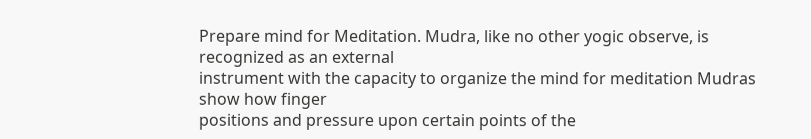Prepare mind for Meditation. Mudra, like no other yogic observe, is recognized as an external
instrument with the capacity to organize the mind for meditation Mudras show how finger
positions and pressure upon certain points of the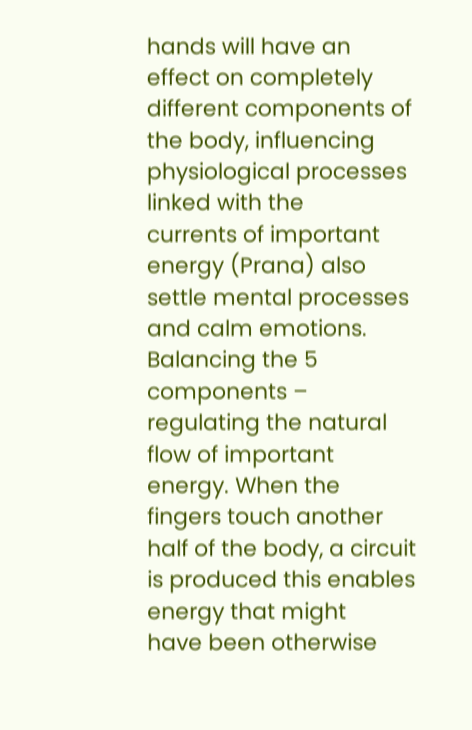hands will have an effect on completely
different components of the body, influencing physiological processes linked with the
currents of important energy (Prana) also settle mental processes and calm emotions.
Balancing the 5 components – regulating the natural flow of important energy. When the
fingers touch another half of the body, a circuit is produced this enables energy that might
have been otherwise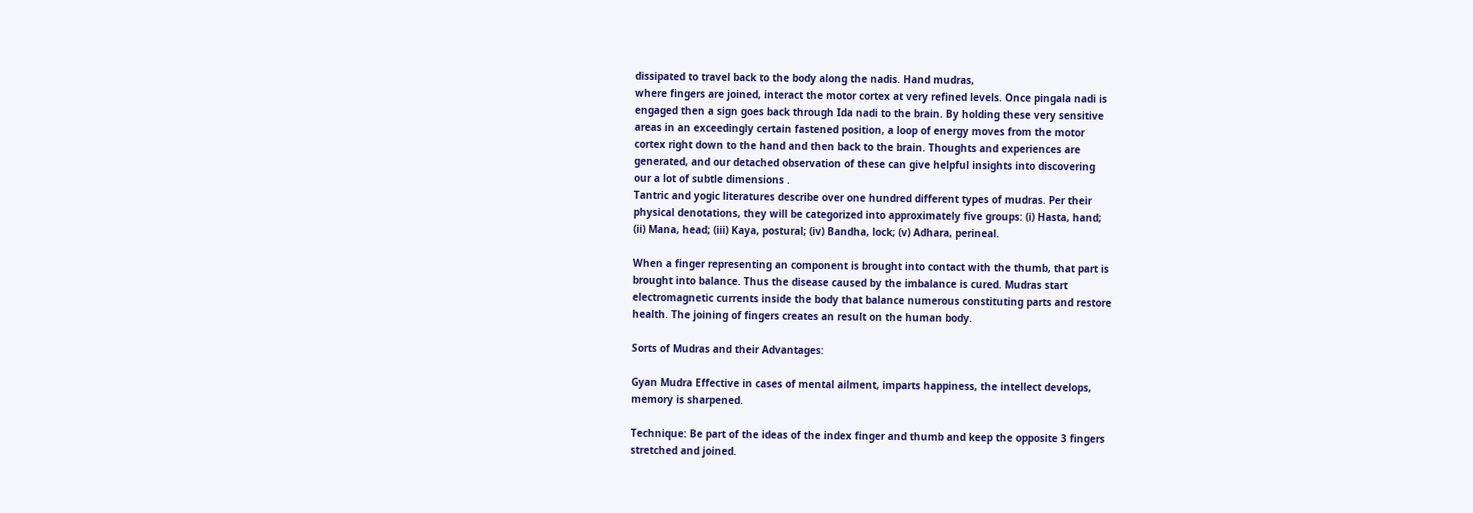dissipated to travel back to the body along the nadis. Hand mudras,
where fingers are joined, interact the motor cortex at very refined levels. Once pingala nadi is
engaged then a sign goes back through Ida nadi to the brain. By holding these very sensitive
areas in an exceedingly certain fastened position, a loop of energy moves from the motor
cortex right down to the hand and then back to the brain. Thoughts and experiences are
generated, and our detached observation of these can give helpful insights into discovering
our a lot of subtle dimensions .
Tantric and yogic literatures describe over one hundred different types of mudras. Per their
physical denotations, they will be categorized into approximately five groups: (i) Hasta, hand;
(ii) Mana, head; (iii) Kaya, postural; (iv) Bandha, lock; (v) Adhara, perineal.

When a finger representing an component is brought into contact with the thumb, that part is
brought into balance. Thus the disease caused by the imbalance is cured. Mudras start
electromagnetic currents inside the body that balance numerous constituting parts and restore
health. The joining of fingers creates an result on the human body.

Sorts of Mudras and their Advantages:

Gyan Mudra Effective in cases of mental ailment, imparts happiness, the intellect develops,
memory is sharpened.

Technique: Be part of the ideas of the index finger and thumb and keep the opposite 3 fingers
stretched and joined.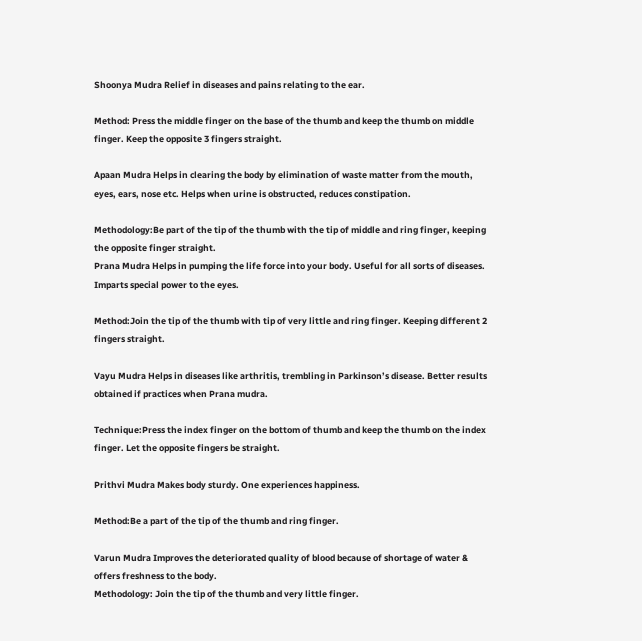Shoonya Mudra Relief in diseases and pains relating to the ear.

Method: Press the middle finger on the base of the thumb and keep the thumb on middle
finger. Keep the opposite 3 fingers straight.

Apaan Mudra Helps in clearing the body by elimination of waste matter from the mouth,
eyes, ears, nose etc. Helps when urine is obstructed, reduces constipation.

Methodology:Be part of the tip of the thumb with the tip of middle and ring finger, keeping
the opposite finger straight.
Prana Mudra Helps in pumping the life force into your body. Useful for all sorts of diseases.
Imparts special power to the eyes.

Method:Join the tip of the thumb with tip of very little and ring finger. Keeping different 2
fingers straight.

Vayu Mudra Helps in diseases like arthritis, trembling in Parkinson’s disease. Better results
obtained if practices when Prana mudra.

Technique:Press the index finger on the bottom of thumb and keep the thumb on the index
finger. Let the opposite fingers be straight.

Prithvi Mudra Makes body sturdy. One experiences happiness.

Method:Be a part of the tip of the thumb and ring finger.

Varun Mudra Improves the deteriorated quality of blood because of shortage of water &
offers freshness to the body.
Methodology: Join the tip of the thumb and very little finger.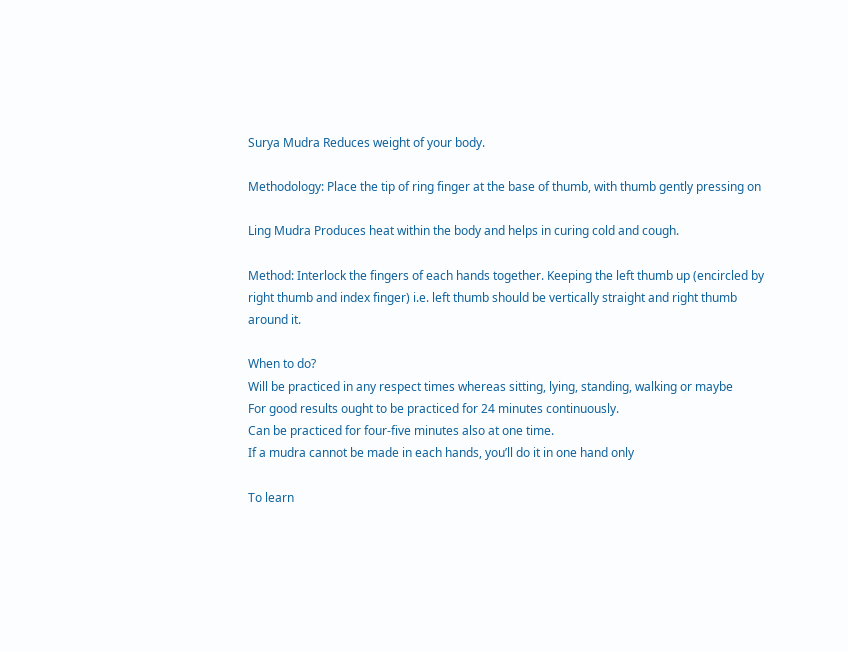Surya Mudra Reduces weight of your body.

Methodology: Place the tip of ring finger at the base of thumb, with thumb gently pressing on

Ling Mudra Produces heat within the body and helps in curing cold and cough.

Method: Interlock the fingers of each hands together. Keeping the left thumb up (encircled by
right thumb and index finger) i.e. left thumb should be vertically straight and right thumb
around it.

When to do?
Will be practiced in any respect times whereas sitting, lying, standing, walking or maybe
For good results ought to be practiced for 24 minutes continuously.
Can be practiced for four-five minutes also at one time.
If a mudra cannot be made in each hands, you’ll do it in one hand only

To learn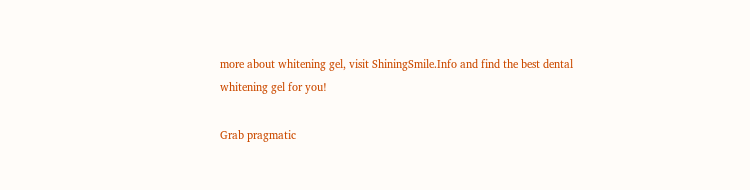more about whitening gel, visit ShiningSmile.Info and find the best dental
whitening gel for you!

Grab pragmatic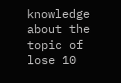knowledge about the topic of lose 10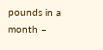pounds in a month –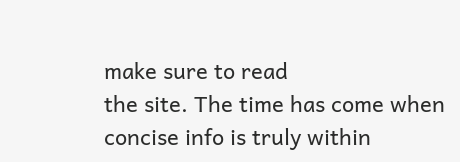make sure to read
the site. The time has come when concise info is truly within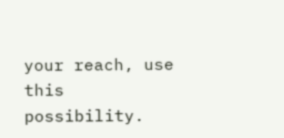your reach, use this possibility.